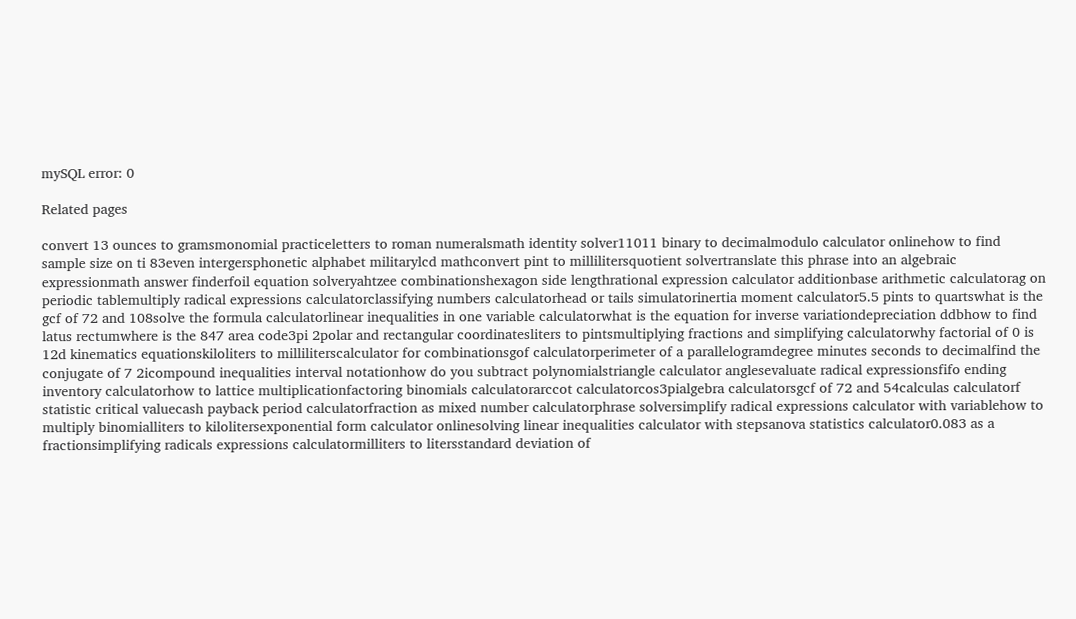mySQL error: 0

Related pages

convert 13 ounces to gramsmonomial practiceletters to roman numeralsmath identity solver11011 binary to decimalmodulo calculator onlinehow to find sample size on ti 83even intergersphonetic alphabet militarylcd mathconvert pint to millilitersquotient solvertranslate this phrase into an algebraic expressionmath answer finderfoil equation solveryahtzee combinationshexagon side lengthrational expression calculator additionbase arithmetic calculatorag on periodic tablemultiply radical expressions calculatorclassifying numbers calculatorhead or tails simulatorinertia moment calculator5.5 pints to quartswhat is the gcf of 72 and 108solve the formula calculatorlinear inequalities in one variable calculatorwhat is the equation for inverse variationdepreciation ddbhow to find latus rectumwhere is the 847 area code3pi 2polar and rectangular coordinatesliters to pintsmultiplying fractions and simplifying calculatorwhy factorial of 0 is 12d kinematics equationskiloliters to milliliterscalculator for combinationsgof calculatorperimeter of a parallelogramdegree minutes seconds to decimalfind the conjugate of 7 2icompound inequalities interval notationhow do you subtract polynomialstriangle calculator anglesevaluate radical expressionsfifo ending inventory calculatorhow to lattice multiplicationfactoring binomials calculatorarccot calculatorcos3pialgebra calculatorsgcf of 72 and 54calculas calculatorf statistic critical valuecash payback period calculatorfraction as mixed number calculatorphrase solversimplify radical expressions calculator with variablehow to multiply binomialliters to kilolitersexponential form calculator onlinesolving linear inequalities calculator with stepsanova statistics calculator0.083 as a fractionsimplifying radicals expressions calculatormilliters to litersstandard deviation of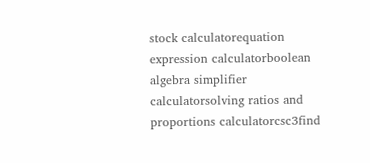stock calculatorequation expression calculatorboolean algebra simplifier calculatorsolving ratios and proportions calculatorcsc3find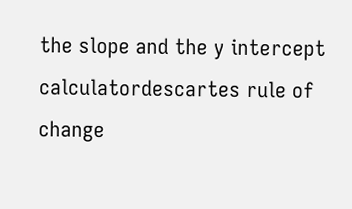the slope and the y intercept calculatordescartes rule of change